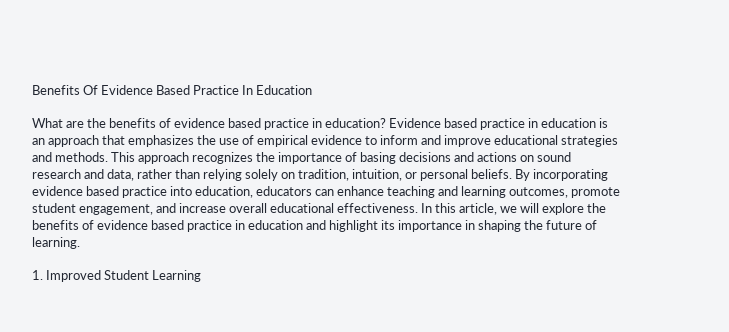Benefits Of Evidence Based Practice In Education

What are the benefits of evidence based practice in education? Evidence based practice in education is an approach that emphasizes the use of empirical evidence to inform and improve educational strategies and methods. This approach recognizes the importance of basing decisions and actions on sound research and data, rather than relying solely on tradition, intuition, or personal beliefs. By incorporating evidence based practice into education, educators can enhance teaching and learning outcomes, promote student engagement, and increase overall educational effectiveness. In this article, we will explore the benefits of evidence based practice in education and highlight its importance in shaping the future of learning.

1. Improved Student Learning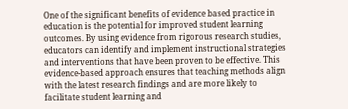One of the significant benefits of evidence based practice in education is the potential for improved student learning outcomes. By using evidence from rigorous research studies, educators can identify and implement instructional strategies and interventions that have been proven to be effective. This evidence-based approach ensures that teaching methods align with the latest research findings and are more likely to facilitate student learning and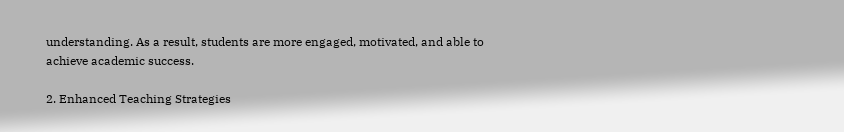understanding. As a result, students are more engaged, motivated, and able to achieve academic success.

2. Enhanced Teaching Strategies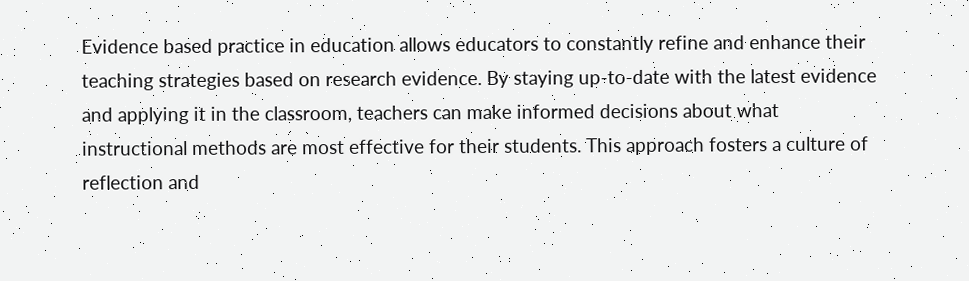Evidence based practice in education allows educators to constantly refine and enhance their teaching strategies based on research evidence. By staying up-to-date with the latest evidence and applying it in the classroom, teachers can make informed decisions about what instructional methods are most effective for their students. This approach fosters a culture of reflection and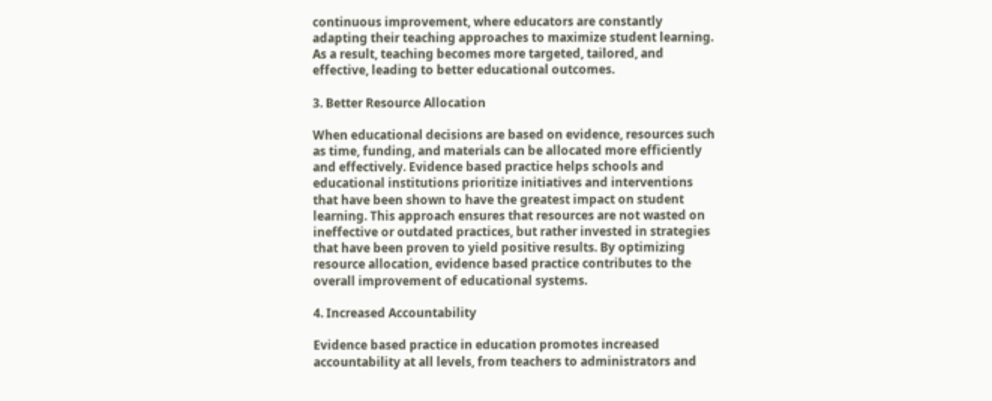continuous improvement, where educators are constantly adapting their teaching approaches to maximize student learning. As a result, teaching becomes more targeted, tailored, and effective, leading to better educational outcomes.

3. Better Resource Allocation

When educational decisions are based on evidence, resources such as time, funding, and materials can be allocated more efficiently and effectively. Evidence based practice helps schools and educational institutions prioritize initiatives and interventions that have been shown to have the greatest impact on student learning. This approach ensures that resources are not wasted on ineffective or outdated practices, but rather invested in strategies that have been proven to yield positive results. By optimizing resource allocation, evidence based practice contributes to the overall improvement of educational systems.

4. Increased Accountability

Evidence based practice in education promotes increased accountability at all levels, from teachers to administrators and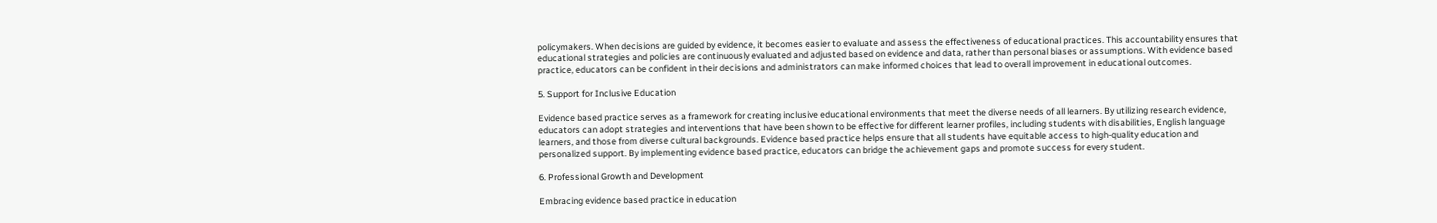policymakers. When decisions are guided by evidence, it becomes easier to evaluate and assess the effectiveness of educational practices. This accountability ensures that educational strategies and policies are continuously evaluated and adjusted based on evidence and data, rather than personal biases or assumptions. With evidence based practice, educators can be confident in their decisions and administrators can make informed choices that lead to overall improvement in educational outcomes.

5. Support for Inclusive Education

Evidence based practice serves as a framework for creating inclusive educational environments that meet the diverse needs of all learners. By utilizing research evidence, educators can adopt strategies and interventions that have been shown to be effective for different learner profiles, including students with disabilities, English language learners, and those from diverse cultural backgrounds. Evidence based practice helps ensure that all students have equitable access to high-quality education and personalized support. By implementing evidence based practice, educators can bridge the achievement gaps and promote success for every student.

6. Professional Growth and Development

Embracing evidence based practice in education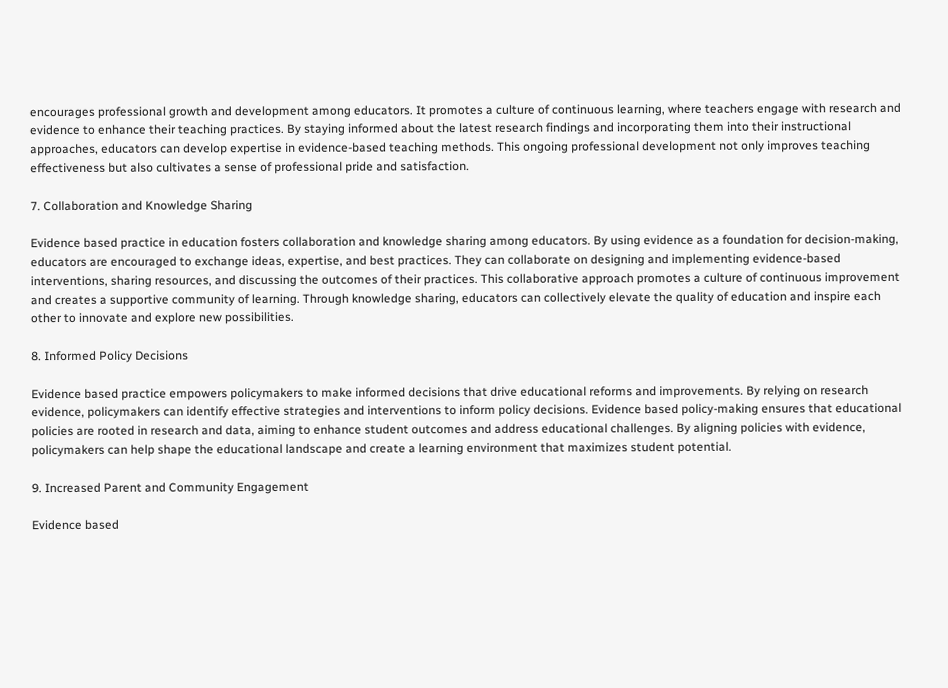encourages professional growth and development among educators. It promotes a culture of continuous learning, where teachers engage with research and evidence to enhance their teaching practices. By staying informed about the latest research findings and incorporating them into their instructional approaches, educators can develop expertise in evidence-based teaching methods. This ongoing professional development not only improves teaching effectiveness but also cultivates a sense of professional pride and satisfaction.

7. Collaboration and Knowledge Sharing

Evidence based practice in education fosters collaboration and knowledge sharing among educators. By using evidence as a foundation for decision-making, educators are encouraged to exchange ideas, expertise, and best practices. They can collaborate on designing and implementing evidence-based interventions, sharing resources, and discussing the outcomes of their practices. This collaborative approach promotes a culture of continuous improvement and creates a supportive community of learning. Through knowledge sharing, educators can collectively elevate the quality of education and inspire each other to innovate and explore new possibilities.

8. Informed Policy Decisions

Evidence based practice empowers policymakers to make informed decisions that drive educational reforms and improvements. By relying on research evidence, policymakers can identify effective strategies and interventions to inform policy decisions. Evidence based policy-making ensures that educational policies are rooted in research and data, aiming to enhance student outcomes and address educational challenges. By aligning policies with evidence, policymakers can help shape the educational landscape and create a learning environment that maximizes student potential.

9. Increased Parent and Community Engagement

Evidence based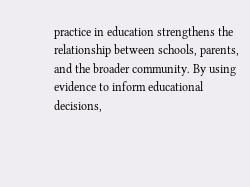practice in education strengthens the relationship between schools, parents, and the broader community. By using evidence to inform educational decisions,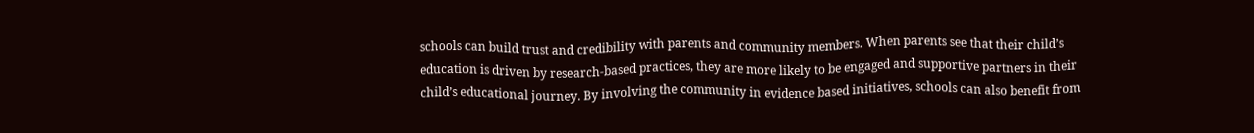schools can build trust and credibility with parents and community members. When parents see that their child’s education is driven by research-based practices, they are more likely to be engaged and supportive partners in their child’s educational journey. By involving the community in evidence based initiatives, schools can also benefit from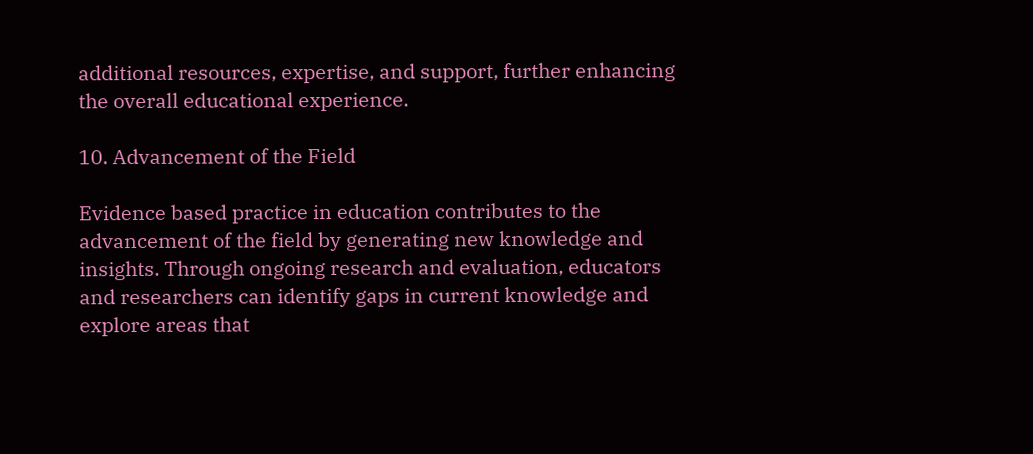additional resources, expertise, and support, further enhancing the overall educational experience.

10. Advancement of the Field

Evidence based practice in education contributes to the advancement of the field by generating new knowledge and insights. Through ongoing research and evaluation, educators and researchers can identify gaps in current knowledge and explore areas that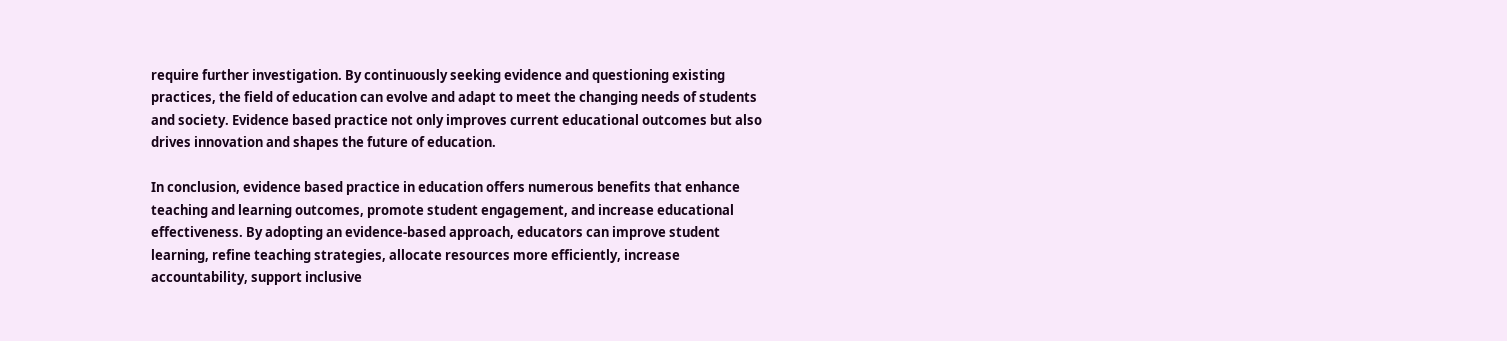require further investigation. By continuously seeking evidence and questioning existing practices, the field of education can evolve and adapt to meet the changing needs of students and society. Evidence based practice not only improves current educational outcomes but also drives innovation and shapes the future of education.

In conclusion, evidence based practice in education offers numerous benefits that enhance teaching and learning outcomes, promote student engagement, and increase educational effectiveness. By adopting an evidence-based approach, educators can improve student learning, refine teaching strategies, allocate resources more efficiently, increase accountability, support inclusive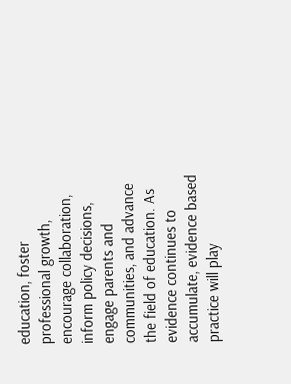education, foster professional growth, encourage collaboration, inform policy decisions, engage parents and communities, and advance the field of education. As evidence continues to accumulate, evidence based practice will play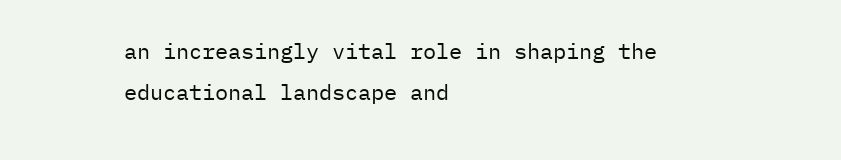an increasingly vital role in shaping the educational landscape and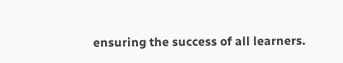ensuring the success of all learners.